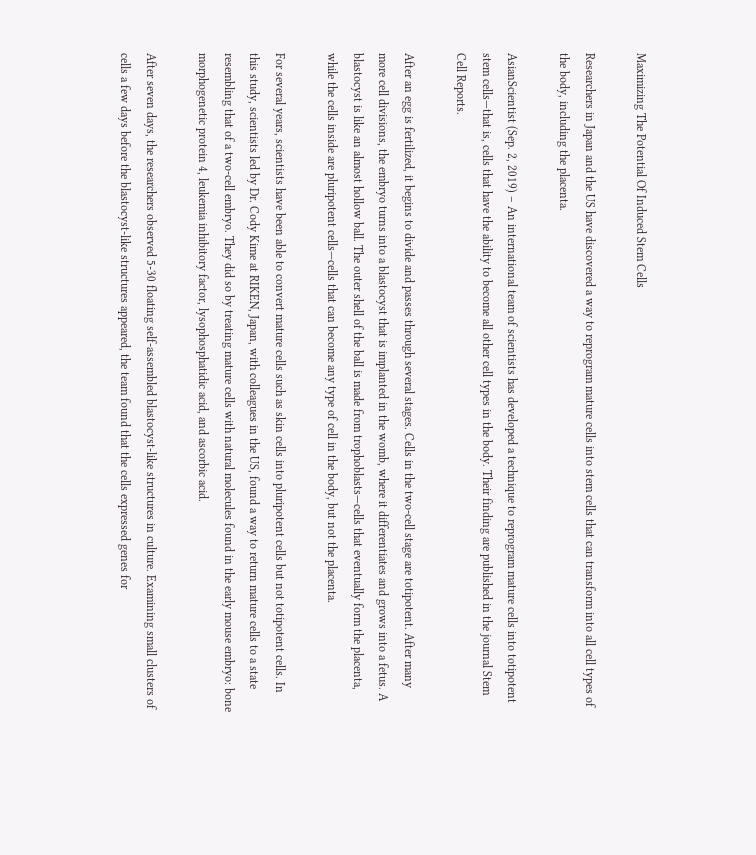Maximizing The Potential Of Induced Stem Cells

Researchers in Japan and the US have discovered a way to reprogram mature cells into stem cells that can transform into all cell types of the body, including the placenta.

AsianScientist (Sep. 2, 2019) – An international team of scientists has developed a technique to reprogram mature cells into totipotent stem cells—that is, cells that have the ability to become all other cell types in the body. Their finding are published in the journal Stem Cell Reports.

After an egg is fertilized, it begins to divide and passes through several stages. Cells in the two-cell stage are totipotent. After many more cell divisions, the embryo turns into a blastocyst that is implanted in the womb, where it differentiates and grows into a fetus. A blastocyst is like an almost hollow ball. The outer shell of the ball is made from trophoblasts—cells that eventually form the placenta, while the cells inside are pluripotent cells—cells that can become any type of cell in the body, but not the placenta.

For several years, scientists have been able to convert mature cells such as skin cells into pluripotent cells but not totipotent cells. In this study, scientists led by Dr. Cody Kime at RIKEN, Japan, with colleagues in the US, found a way to return mature cells to a state resembling that of a two-cell embryo. They did so by treating mature cells with natural molecules found in the early mouse embryo: bone morphogenetic protein 4, leukemia inhibitory factor, lysophosphatidic acid, and ascorbic acid.

After seven days, the researchers observed 5-30 floating self-assembled blastocyst-like structures in culture. Examining small clusters of cells a few days before the blastocyst-like structures appeared, the team found that the cells expressed genes for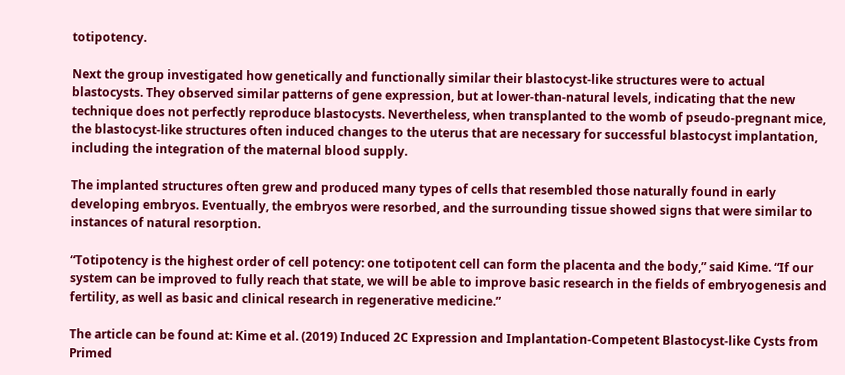totipotency.

Next the group investigated how genetically and functionally similar their blastocyst-like structures were to actual blastocysts. They observed similar patterns of gene expression, but at lower-than-natural levels, indicating that the new technique does not perfectly reproduce blastocysts. Nevertheless, when transplanted to the womb of pseudo-pregnant mice, the blastocyst-like structures often induced changes to the uterus that are necessary for successful blastocyst implantation, including the integration of the maternal blood supply.

The implanted structures often grew and produced many types of cells that resembled those naturally found in early developing embryos. Eventually, the embryos were resorbed, and the surrounding tissue showed signs that were similar to instances of natural resorption.

“Totipotency is the highest order of cell potency: one totipotent cell can form the placenta and the body,” said Kime. “If our system can be improved to fully reach that state, we will be able to improve basic research in the fields of embryogenesis and fertility, as well as basic and clinical research in regenerative medicine.”

The article can be found at: Kime et al. (2019) Induced 2C Expression and Implantation-Competent Blastocyst-like Cysts from Primed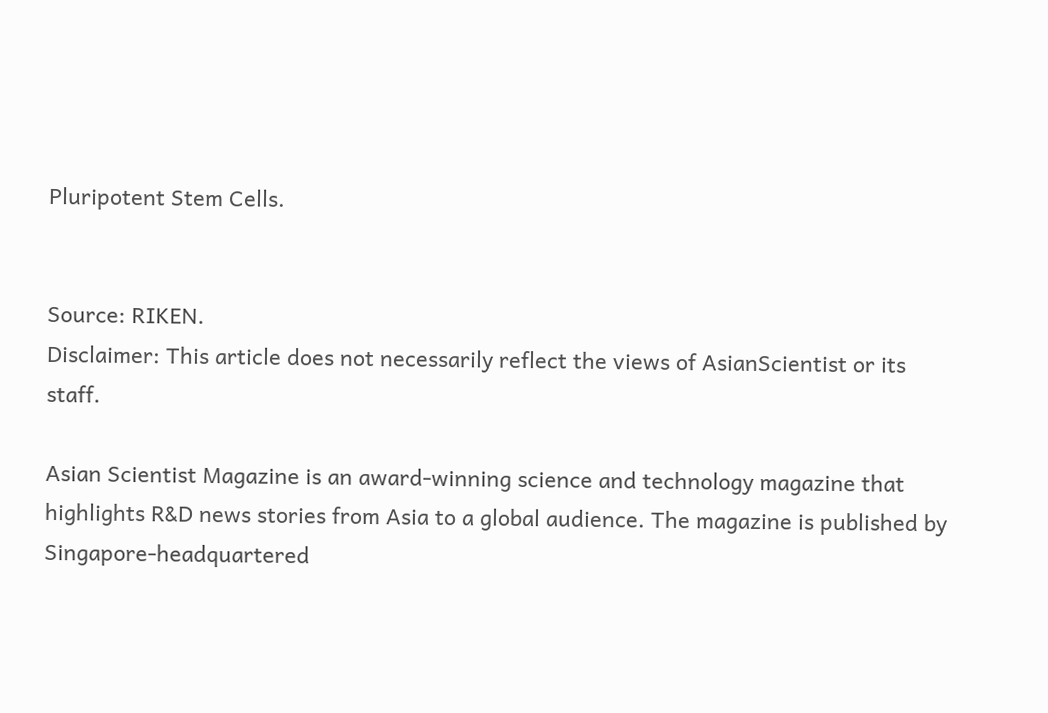Pluripotent Stem Cells.


Source: RIKEN.
Disclaimer: This article does not necessarily reflect the views of AsianScientist or its staff.

Asian Scientist Magazine is an award-winning science and technology magazine that highlights R&D news stories from Asia to a global audience. The magazine is published by Singapore-headquartered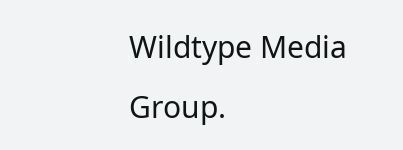Wildtype Media Group.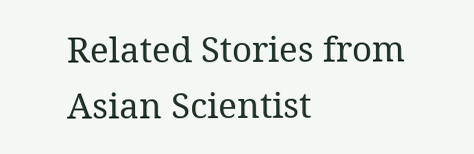Related Stories from Asian Scientist